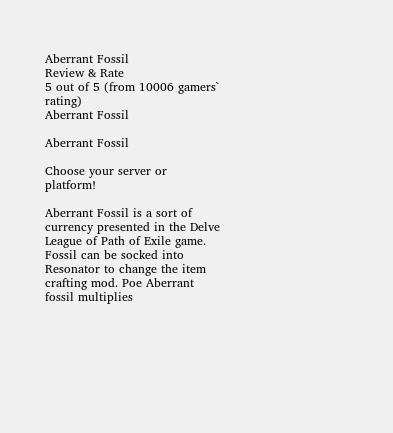Aberrant Fossil
Review & Rate
5 out of 5 (from 10006 gamers` rating)
Aberrant Fossil

Aberrant Fossil

Choose your server or platform!

Aberrant Fossil is a sort of currency presented in the Delve League of Path of Exile game. Fossil can be socked into Resonator to change the item crafting mod. Poe Aberrant fossil multiplies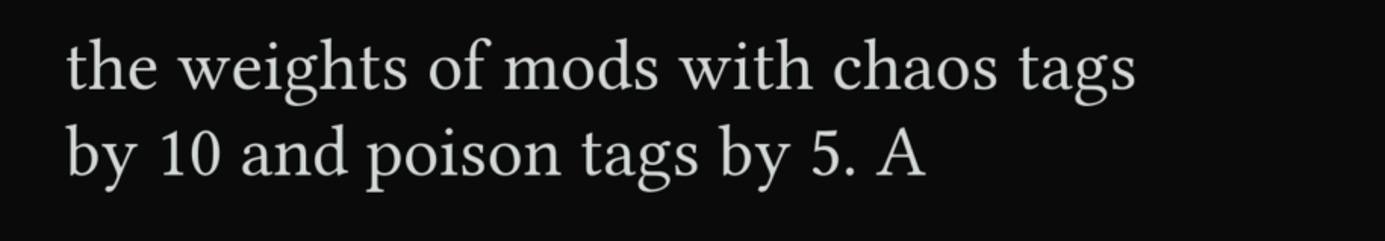the weights of mods with chaos tags by 10 and poison tags by 5. A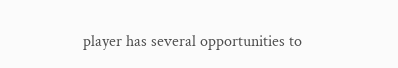player has several opportunities to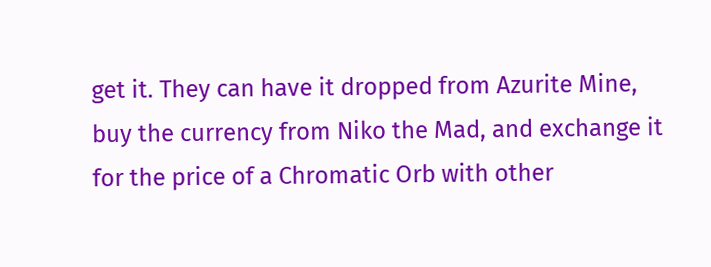get it. They can have it dropped from Azurite Mine, buy the currency from Niko the Mad, and exchange it for the price of a Chromatic Orb with other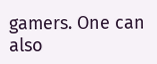gamers. One can also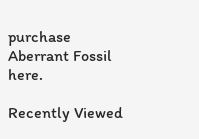purchase Aberrant Fossil here.

Recently Viewed